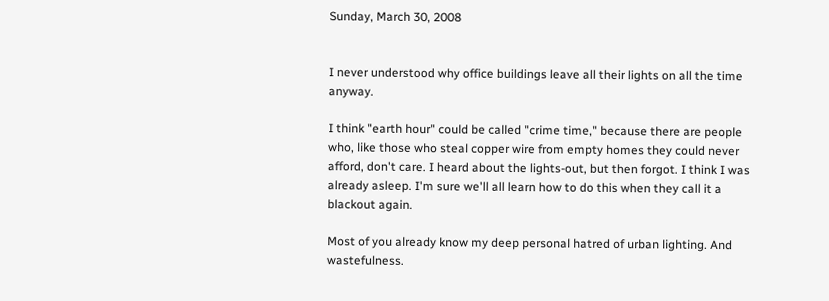Sunday, March 30, 2008


I never understood why office buildings leave all their lights on all the time anyway.

I think "earth hour" could be called "crime time," because there are people who, like those who steal copper wire from empty homes they could never afford, don't care. I heard about the lights-out, but then forgot. I think I was already asleep. I'm sure we'll all learn how to do this when they call it a blackout again.

Most of you already know my deep personal hatred of urban lighting. And wastefulness.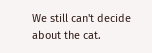We still can't decide about the cat.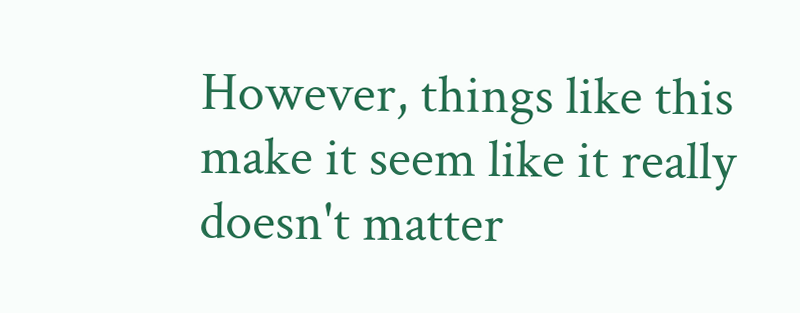However, things like this make it seem like it really doesn't matter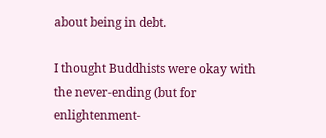about being in debt.

I thought Buddhists were okay with the never-ending (but for enlightenment-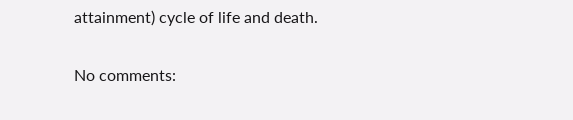attainment) cycle of life and death.

No comments: